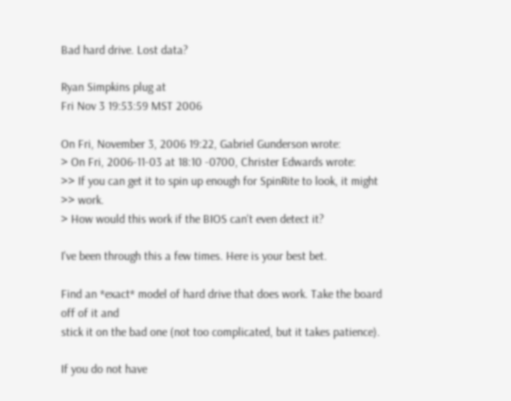Bad hard drive. Lost data?

Ryan Simpkins plug at
Fri Nov 3 19:53:59 MST 2006

On Fri, November 3, 2006 19:22, Gabriel Gunderson wrote:
> On Fri, 2006-11-03 at 18:10 -0700, Christer Edwards wrote:
>> If you can get it to spin up enough for SpinRite to look, it might
>> work.
> How would this work if the BIOS can't even detect it?

I've been through this a few times. Here is your best bet.

Find an *exact* model of hard drive that does work. Take the board off of it and
stick it on the bad one (not too complicated, but it takes patience).

If you do not have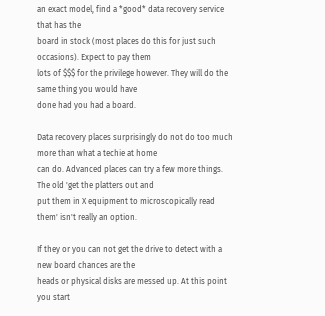an exact model, find a *good* data recovery service that has the
board in stock (most places do this for just such occasions). Expect to pay them
lots of $$$ for the privilege however. They will do the same thing you would have
done had you had a board.

Data recovery places surprisingly do not do too much more than what a techie at home
can do. Advanced places can try a few more things. The old 'get the platters out and
put them in X equipment to microscopically read them' isn't really an option.

If they or you can not get the drive to detect with a new board chances are the
heads or physical disks are messed up. At this point you start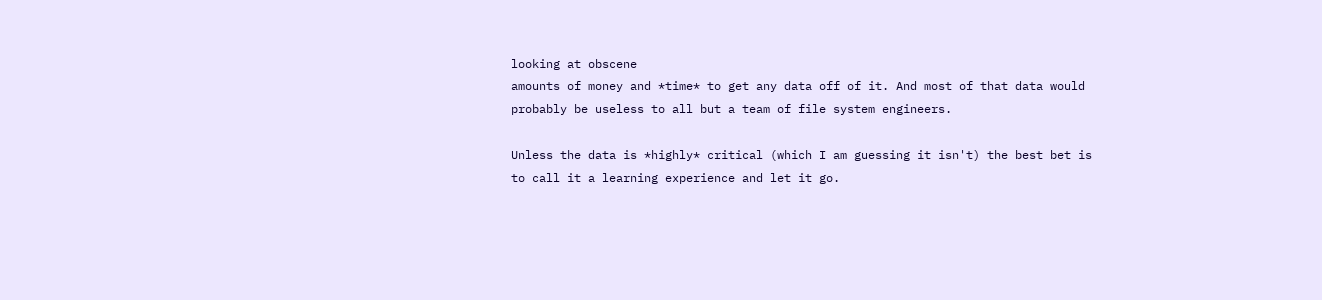looking at obscene
amounts of money and *time* to get any data off of it. And most of that data would
probably be useless to all but a team of file system engineers.

Unless the data is *highly* critical (which I am guessing it isn't) the best bet is
to call it a learning experience and let it go.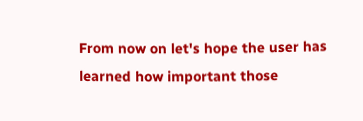From now on let's hope the user has
learned how important those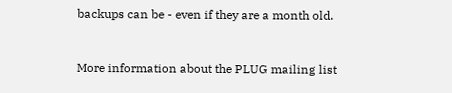backups can be - even if they are a month old.


More information about the PLUG mailing list